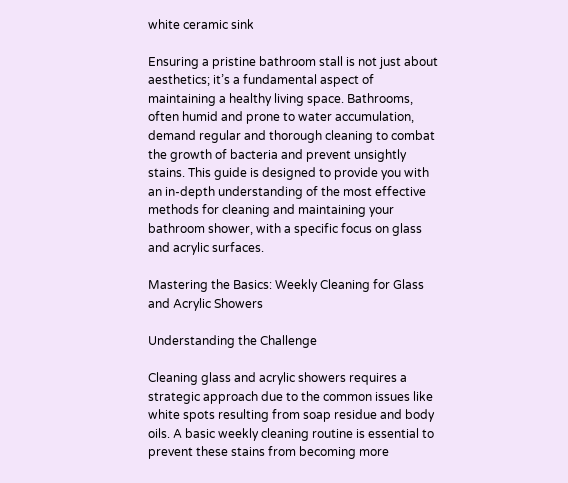white ceramic sink

Ensuring a pristine bathroom stall is not just about aesthetics; it’s a fundamental aspect of maintaining a healthy living space. Bathrooms, often humid and prone to water accumulation, demand regular and thorough cleaning to combat the growth of bacteria and prevent unsightly stains. This guide is designed to provide you with an in-depth understanding of the most effective methods for cleaning and maintaining your bathroom shower, with a specific focus on glass and acrylic surfaces.

Mastering the Basics: Weekly Cleaning for Glass and Acrylic Showers

Understanding the Challenge

Cleaning glass and acrylic showers requires a strategic approach due to the common issues like white spots resulting from soap residue and body oils. A basic weekly cleaning routine is essential to prevent these stains from becoming more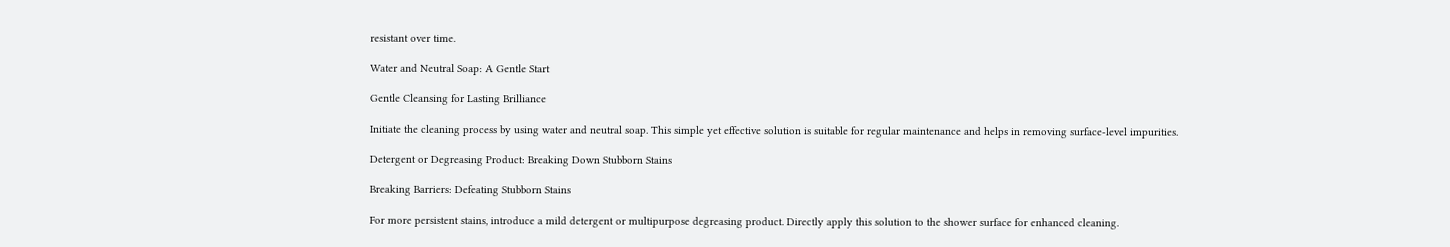resistant over time.

Water and Neutral Soap: A Gentle Start

Gentle Cleansing for Lasting Brilliance

Initiate the cleaning process by using water and neutral soap. This simple yet effective solution is suitable for regular maintenance and helps in removing surface-level impurities.

Detergent or Degreasing Product: Breaking Down Stubborn Stains

Breaking Barriers: Defeating Stubborn Stains

For more persistent stains, introduce a mild detergent or multipurpose degreasing product. Directly apply this solution to the shower surface for enhanced cleaning.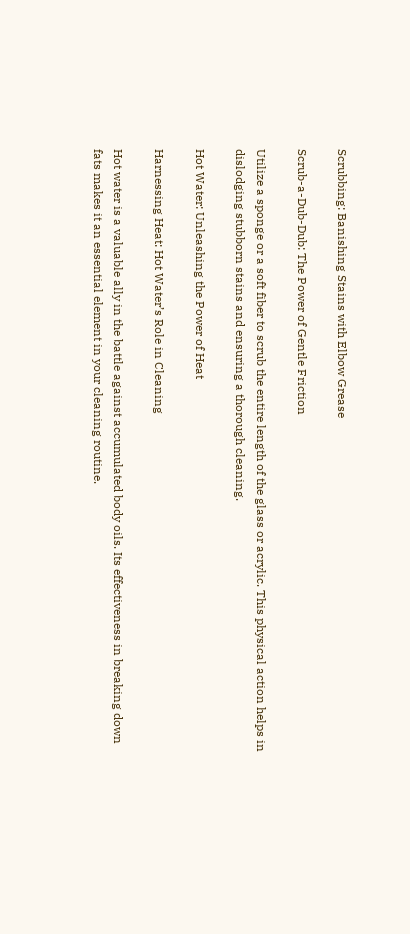Scrubbing: Banishing Stains with Elbow Grease

Scrub-a-Dub-Dub: The Power of Gentle Friction

Utilize a sponge or a soft fiber to scrub the entire length of the glass or acrylic. This physical action helps in dislodging stubborn stains and ensuring a thorough cleaning.

Hot Water: Unleashing the Power of Heat

Harnessing Heat: Hot Water’s Role in Cleaning

Hot water is a valuable ally in the battle against accumulated body oils. Its effectiveness in breaking down fats makes it an essential element in your cleaning routine.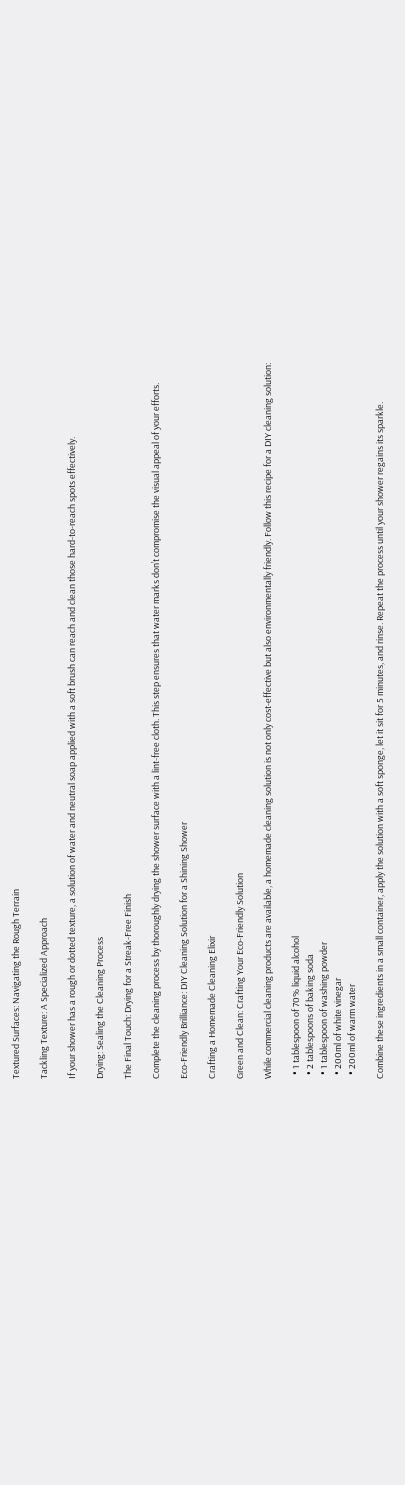Textured Surfaces: Navigating the Rough Terrain

Tackling Texture: A Specialized Approach

If your shower has a rough or dotted texture, a solution of water and neutral soap applied with a soft brush can reach and clean those hard-to-reach spots effectively.

Drying: Sealing the Cleaning Process

The Final Touch: Drying for a Streak-Free Finish

Complete the cleaning process by thoroughly drying the shower surface with a lint-free cloth. This step ensures that water marks don’t compromise the visual appeal of your efforts.

Eco-Friendly Brilliance: DIY Cleaning Solution for a Shining Shower

Crafting a Homemade Cleaning Elixir

Green and Clean: Crafting Your Eco-Friendly Solution

While commercial cleaning products are available, a homemade cleaning solution is not only cost-effective but also environmentally friendly. Follow this recipe for a DIY cleaning solution:

  • 1 tablespoon of 70% liquid alcohol
  • 2 tablespoons of baking soda
  • 1 tablespoon of washing powder
  • 200ml of white vinegar
  • 200ml of warm water

Combine these ingredients in a small container, apply the solution with a soft sponge, let it sit for 5 minutes, and rinse. Repeat the process until your shower regains its sparkle.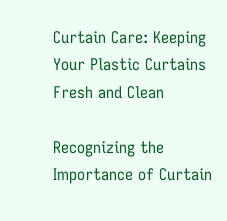Curtain Care: Keeping Your Plastic Curtains Fresh and Clean

Recognizing the Importance of Curtain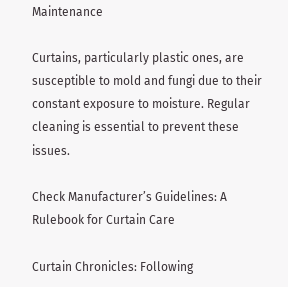Maintenance

Curtains, particularly plastic ones, are susceptible to mold and fungi due to their constant exposure to moisture. Regular cleaning is essential to prevent these issues.

Check Manufacturer’s Guidelines: A Rulebook for Curtain Care

Curtain Chronicles: Following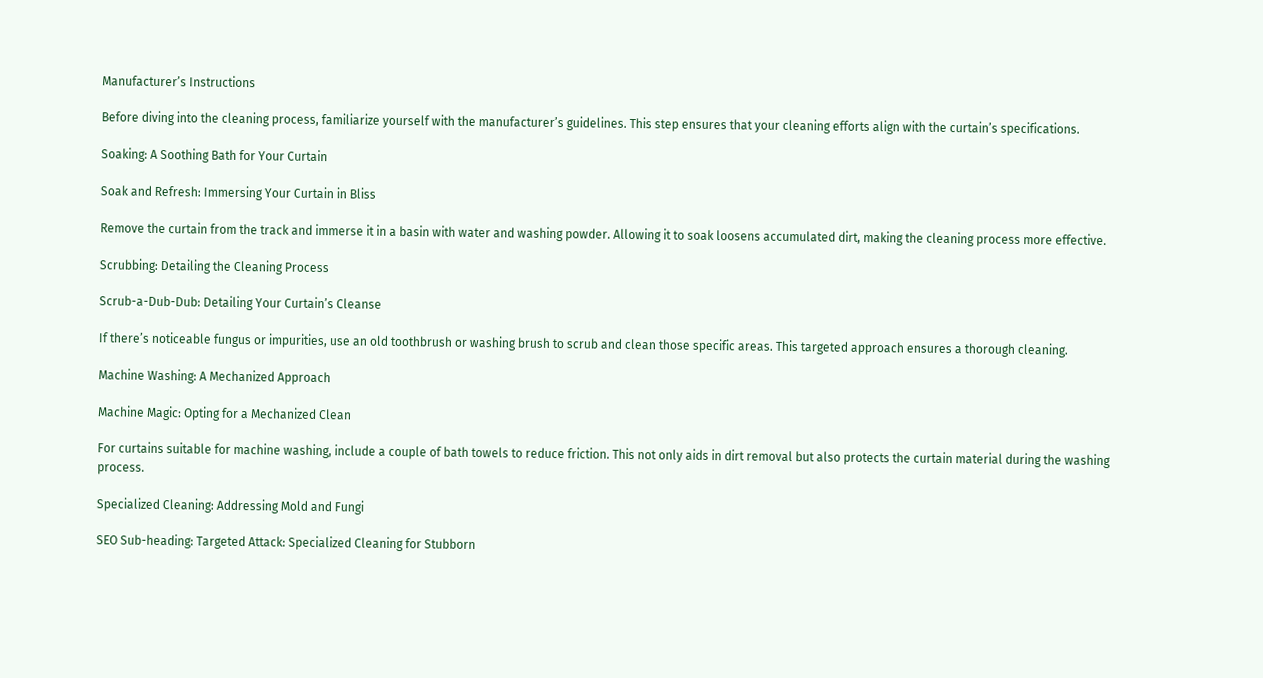Manufacturer’s Instructions

Before diving into the cleaning process, familiarize yourself with the manufacturer’s guidelines. This step ensures that your cleaning efforts align with the curtain’s specifications.

Soaking: A Soothing Bath for Your Curtain

Soak and Refresh: Immersing Your Curtain in Bliss

Remove the curtain from the track and immerse it in a basin with water and washing powder. Allowing it to soak loosens accumulated dirt, making the cleaning process more effective.

Scrubbing: Detailing the Cleaning Process

Scrub-a-Dub-Dub: Detailing Your Curtain’s Cleanse

If there’s noticeable fungus or impurities, use an old toothbrush or washing brush to scrub and clean those specific areas. This targeted approach ensures a thorough cleaning.

Machine Washing: A Mechanized Approach

Machine Magic: Opting for a Mechanized Clean

For curtains suitable for machine washing, include a couple of bath towels to reduce friction. This not only aids in dirt removal but also protects the curtain material during the washing process.

Specialized Cleaning: Addressing Mold and Fungi

SEO Sub-heading: Targeted Attack: Specialized Cleaning for Stubborn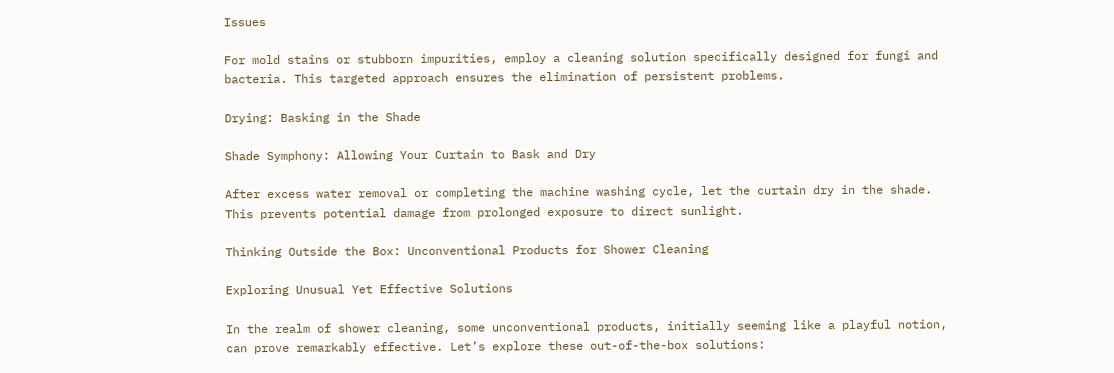Issues

For mold stains or stubborn impurities, employ a cleaning solution specifically designed for fungi and bacteria. This targeted approach ensures the elimination of persistent problems.

Drying: Basking in the Shade

Shade Symphony: Allowing Your Curtain to Bask and Dry

After excess water removal or completing the machine washing cycle, let the curtain dry in the shade. This prevents potential damage from prolonged exposure to direct sunlight.

Thinking Outside the Box: Unconventional Products for Shower Cleaning

Exploring Unusual Yet Effective Solutions

In the realm of shower cleaning, some unconventional products, initially seeming like a playful notion, can prove remarkably effective. Let’s explore these out-of-the-box solutions: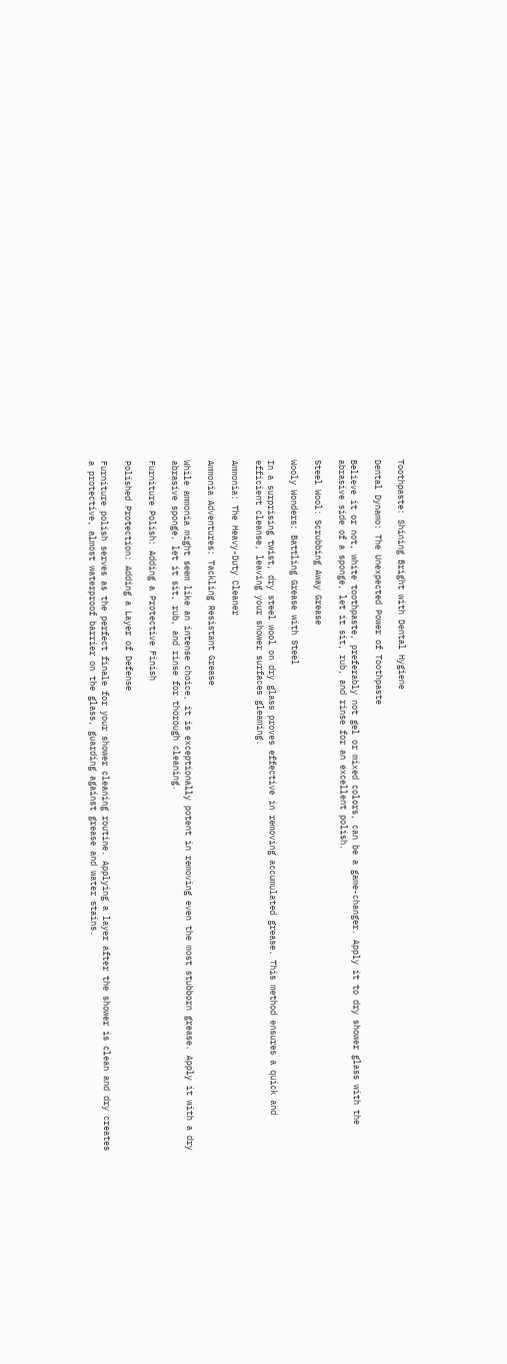Toothpaste: Shining Bright with Dental Hygiene

Dental Dynamo: The Unexpected Power of Toothpaste

Believe it or not, white toothpaste, preferably not gel or mixed colors, can be a game-changer. Apply it to dry shower glass with the abrasive side of a sponge, let it sit, rub, and rinse for an excellent polish.

Steel Wool: Scrubbing Away Grease

Wooly Wonders: Battling Grease with Steel

In a surprising twist, dry steel wool on dry glass proves effective in removing accumulated grease. This method ensures a quick and efficient cleanse, leaving your shower surfaces gleaming.

Ammonia: The Heavy-Duty Cleaner

Ammonia Adventures: Tackling Resistant Grease

While ammonia might seem like an intense choice, it is exceptionally potent in removing even the most stubborn grease. Apply it with a dry abrasive sponge, let it sit, rub, and rinse for thorough cleaning.

Furniture Polish: Adding a Protective Finish

Polished Protection: Adding a Layer of Defense

Furniture polish serves as the perfect finale for your shower cleaning routine. Applying a layer after the shower is clean and dry creates a protective, almost waterproof barrier on the glass, guarding against grease and water stains.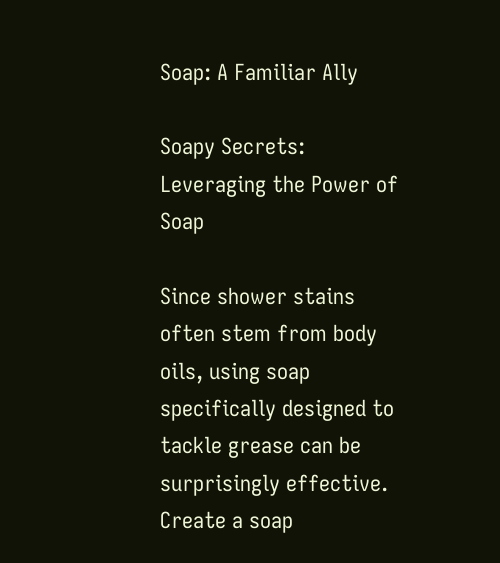Soap: A Familiar Ally

Soapy Secrets: Leveraging the Power of Soap

Since shower stains often stem from body oils, using soap specifically designed to tackle grease can be surprisingly effective. Create a soap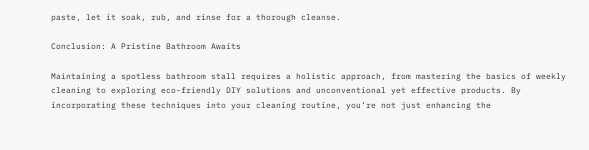paste, let it soak, rub, and rinse for a thorough cleanse.

Conclusion: A Pristine Bathroom Awaits

Maintaining a spotless bathroom stall requires a holistic approach, from mastering the basics of weekly cleaning to exploring eco-friendly DIY solutions and unconventional yet effective products. By incorporating these techniques into your cleaning routine, you’re not just enhancing the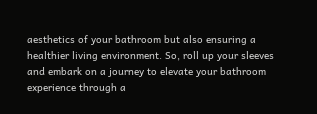aesthetics of your bathroom but also ensuring a healthier living environment. So, roll up your sleeves and embark on a journey to elevate your bathroom experience through a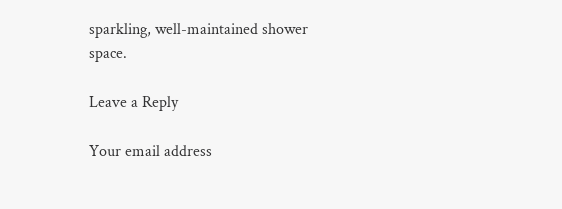sparkling, well-maintained shower space.

Leave a Reply

Your email address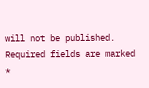will not be published. Required fields are marked *